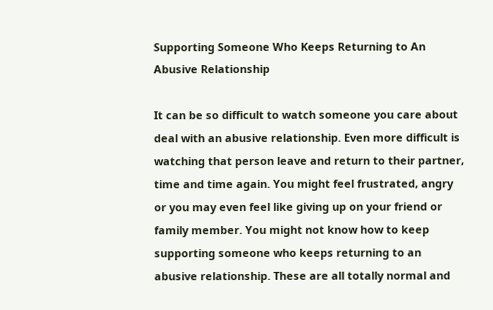Supporting Someone Who Keeps Returning to An Abusive Relationship

It can be so difficult to watch someone you care about deal with an abusive relationship. Even more difficult is watching that person leave and return to their partner, time and time again. You might feel frustrated, angry or you may even feel like giving up on your friend or family member. You might not know how to keep supporting someone who keeps returning to an abusive relationship. These are all totally normal and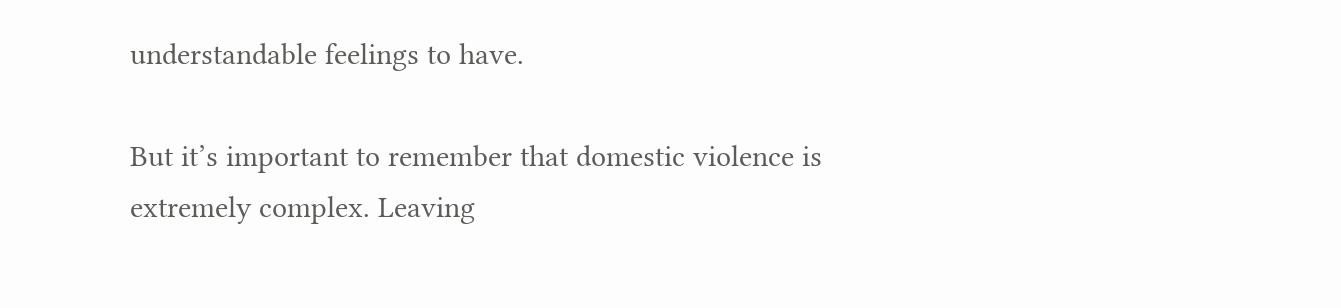understandable feelings to have.

But it’s important to remember that domestic violence is extremely complex. Leaving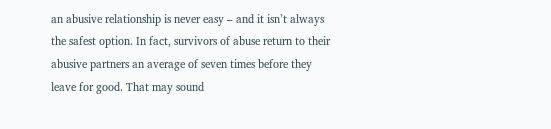an abusive relationship is never easy – and it isn’t always the safest option. In fact, survivors of abuse return to their abusive partners an average of seven times before they leave for good. That may sound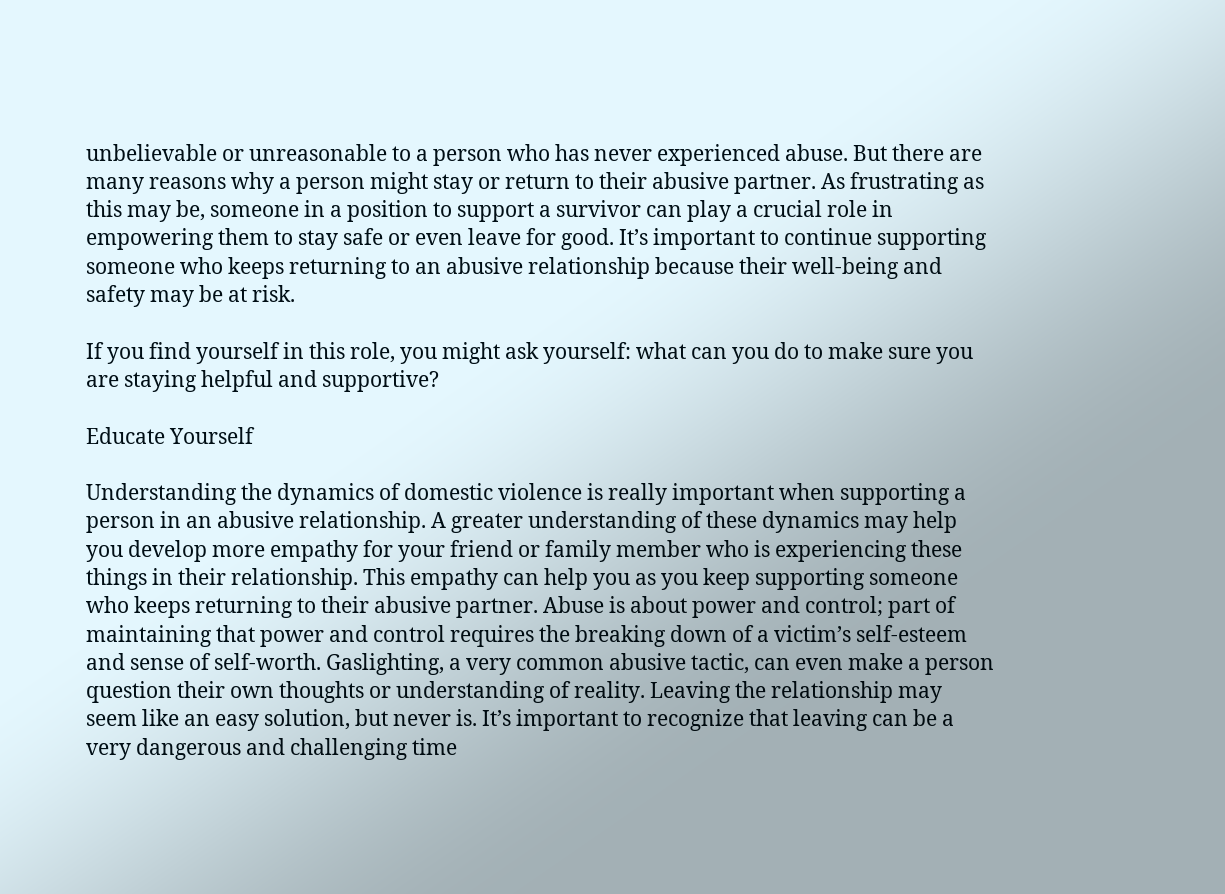unbelievable or unreasonable to a person who has never experienced abuse. But there are many reasons why a person might stay or return to their abusive partner. As frustrating as this may be, someone in a position to support a survivor can play a crucial role in empowering them to stay safe or even leave for good. It’s important to continue supporting someone who keeps returning to an abusive relationship because their well-being and safety may be at risk.

If you find yourself in this role, you might ask yourself: what can you do to make sure you are staying helpful and supportive?

Educate Yourself

Understanding the dynamics of domestic violence is really important when supporting a person in an abusive relationship. A greater understanding of these dynamics may help you develop more empathy for your friend or family member who is experiencing these things in their relationship. This empathy can help you as you keep supporting someone who keeps returning to their abusive partner. Abuse is about power and control; part of maintaining that power and control requires the breaking down of a victim’s self-esteem and sense of self-worth. Gaslighting, a very common abusive tactic, can even make a person question their own thoughts or understanding of reality. Leaving the relationship may seem like an easy solution, but never is. It’s important to recognize that leaving can be a very dangerous and challenging time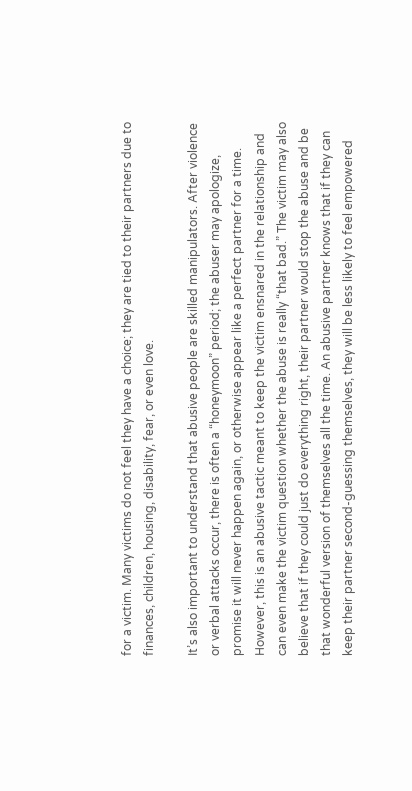for a victim. Many victims do not feel they have a choice; they are tied to their partners due to finances, children, housing, disability, fear, or even love.

It’s also important to understand that abusive people are skilled manipulators. After violence or verbal attacks occur, there is often a “honeymoon” period; the abuser may apologize, promise it will never happen again, or otherwise appear like a perfect partner for a time. However, this is an abusive tactic meant to keep the victim ensnared in the relationship and can even make the victim question whether the abuse is really “that bad.” The victim may also believe that if they could just do everything right, their partner would stop the abuse and be that wonderful version of themselves all the time. An abusive partner knows that if they can keep their partner second-guessing themselves, they will be less likely to feel empowered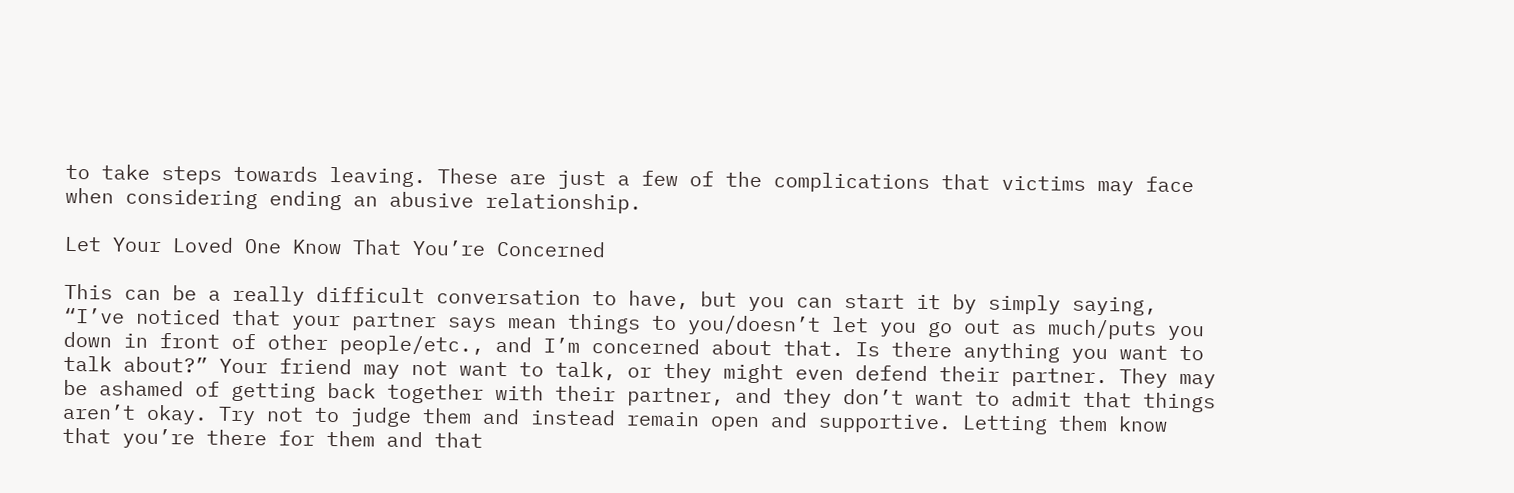to take steps towards leaving. These are just a few of the complications that victims may face when considering ending an abusive relationship.

Let Your Loved One Know That You’re Concerned

This can be a really difficult conversation to have, but you can start it by simply saying, “I’ve noticed that your partner says mean things to you/doesn’t let you go out as much/puts you down in front of other people/etc., and I’m concerned about that. Is there anything you want to talk about?” Your friend may not want to talk, or they might even defend their partner. They may be ashamed of getting back together with their partner, and they don’t want to admit that things aren’t okay. Try not to judge them and instead remain open and supportive. Letting them know that you’re there for them and that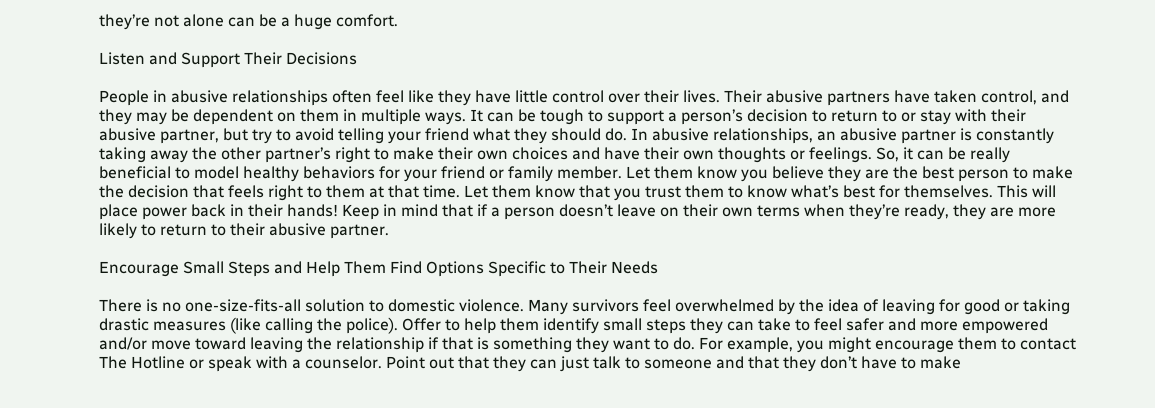they’re not alone can be a huge comfort.

Listen and Support Their Decisions

People in abusive relationships often feel like they have little control over their lives. Their abusive partners have taken control, and they may be dependent on them in multiple ways. It can be tough to support a person’s decision to return to or stay with their abusive partner, but try to avoid telling your friend what they should do. In abusive relationships, an abusive partner is constantly taking away the other partner’s right to make their own choices and have their own thoughts or feelings. So, it can be really beneficial to model healthy behaviors for your friend or family member. Let them know you believe they are the best person to make the decision that feels right to them at that time. Let them know that you trust them to know what’s best for themselves. This will place power back in their hands! Keep in mind that if a person doesn’t leave on their own terms when they’re ready, they are more likely to return to their abusive partner.

Encourage Small Steps and Help Them Find Options Specific to Their Needs

There is no one-size-fits-all solution to domestic violence. Many survivors feel overwhelmed by the idea of leaving for good or taking drastic measures (like calling the police). Offer to help them identify small steps they can take to feel safer and more empowered and/or move toward leaving the relationship if that is something they want to do. For example, you might encourage them to contact The Hotline or speak with a counselor. Point out that they can just talk to someone and that they don’t have to make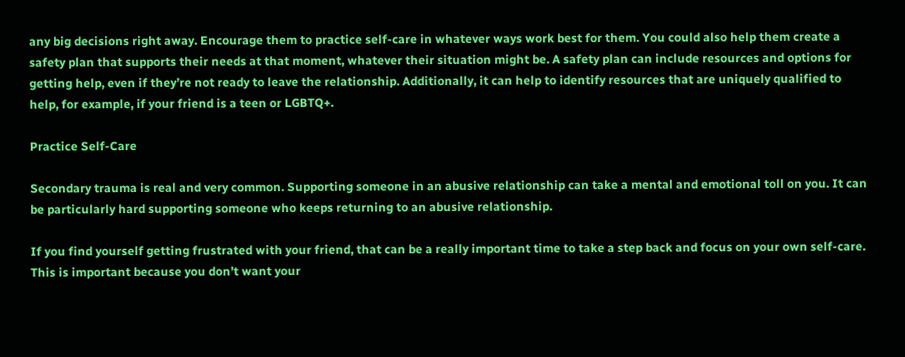any big decisions right away. Encourage them to practice self-care in whatever ways work best for them. You could also help them create a safety plan that supports their needs at that moment, whatever their situation might be. A safety plan can include resources and options for getting help, even if they’re not ready to leave the relationship. Additionally, it can help to identify resources that are uniquely qualified to help, for example, if your friend is a teen or LGBTQ+.

Practice Self-Care

Secondary trauma is real and very common. Supporting someone in an abusive relationship can take a mental and emotional toll on you. It can be particularly hard supporting someone who keeps returning to an abusive relationship.

If you find yourself getting frustrated with your friend, that can be a really important time to take a step back and focus on your own self-care. This is important because you don’t want your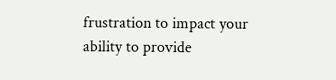frustration to impact your ability to provide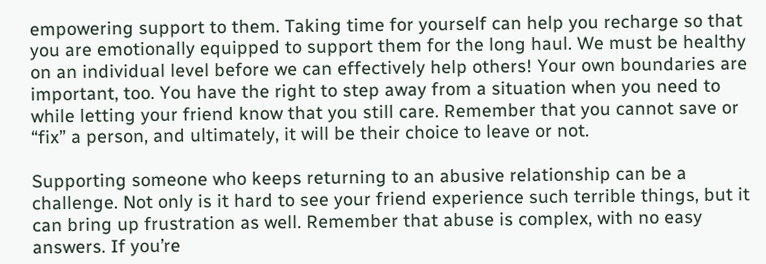empowering support to them. Taking time for yourself can help you recharge so that you are emotionally equipped to support them for the long haul. We must be healthy on an individual level before we can effectively help others! Your own boundaries are important, too. You have the right to step away from a situation when you need to while letting your friend know that you still care. Remember that you cannot save or “fix” a person, and ultimately, it will be their choice to leave or not.

Supporting someone who keeps returning to an abusive relationship can be a challenge. Not only is it hard to see your friend experience such terrible things, but it can bring up frustration as well. Remember that abuse is complex, with no easy answers. If you’re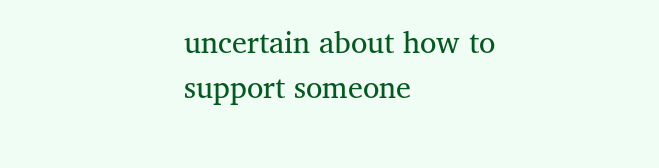uncertain about how to support someone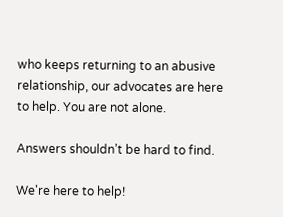who keeps returning to an abusive relationship, our advocates are here to help. You are not alone.

Answers shouldn’t be hard to find.

We're here to help!